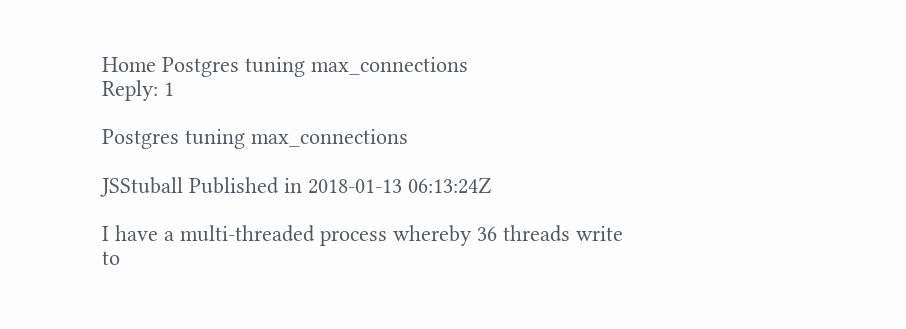Home Postgres tuning max_connections
Reply: 1

Postgres tuning max_connections

JSStuball Published in 2018-01-13 06:13:24Z

I have a multi-threaded process whereby 36 threads write to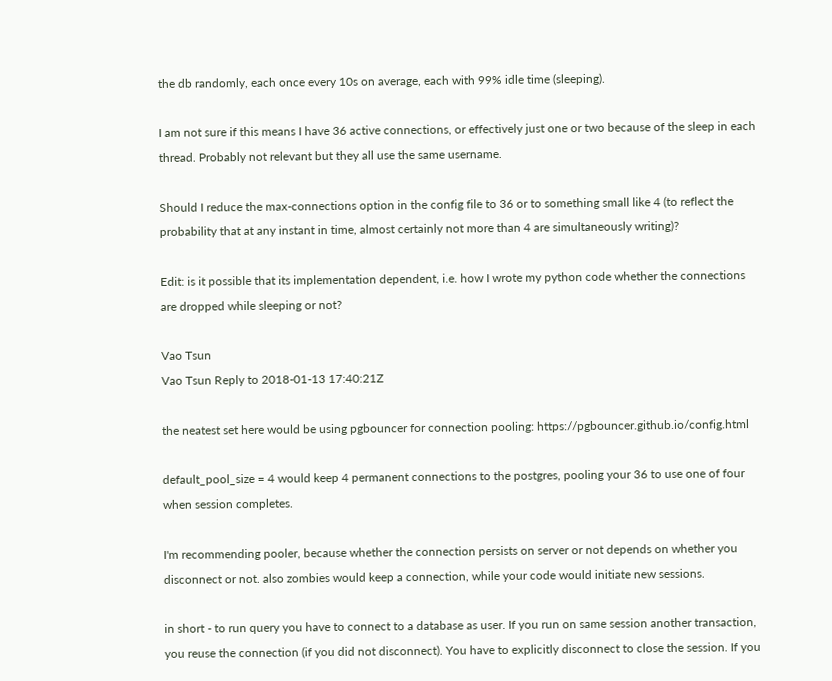the db randomly, each once every 10s on average, each with 99% idle time (sleeping).

I am not sure if this means I have 36 active connections, or effectively just one or two because of the sleep in each thread. Probably not relevant but they all use the same username.

Should I reduce the max-connections option in the config file to 36 or to something small like 4 (to reflect the probability that at any instant in time, almost certainly not more than 4 are simultaneously writing)?

Edit: is it possible that its implementation dependent, i.e. how I wrote my python code whether the connections are dropped while sleeping or not?

Vao Tsun
Vao Tsun Reply to 2018-01-13 17:40:21Z

the neatest set here would be using pgbouncer for connection pooling: https://pgbouncer.github.io/config.html

default_pool_size = 4 would keep 4 permanent connections to the postgres, pooling your 36 to use one of four when session completes.

I'm recommending pooler, because whether the connection persists on server or not depends on whether you disconnect or not. also zombies would keep a connection, while your code would initiate new sessions.

in short - to run query you have to connect to a database as user. If you run on same session another transaction, you reuse the connection (if you did not disconnect). You have to explicitly disconnect to close the session. If you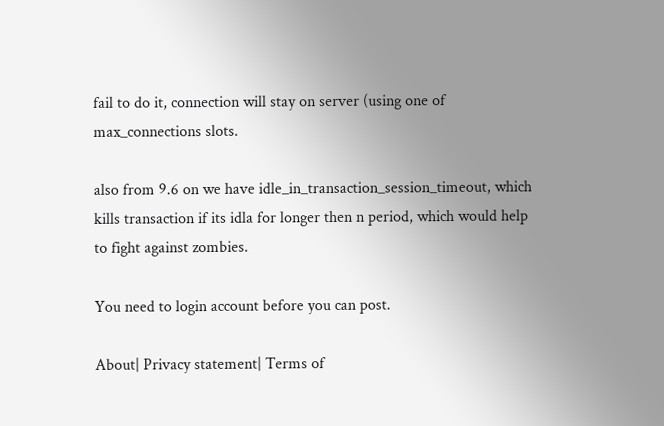fail to do it, connection will stay on server (using one of max_connections slots.

also from 9.6 on we have idle_in_transaction_session_timeout, which kills transaction if its idla for longer then n period, which would help to fight against zombies.

You need to login account before you can post.

About| Privacy statement| Terms of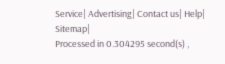Service| Advertising| Contact us| Help| Sitemap|
Processed in 0.304295 second(s) ,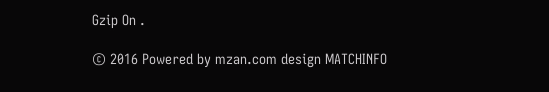Gzip On .

© 2016 Powered by mzan.com design MATCHINFO